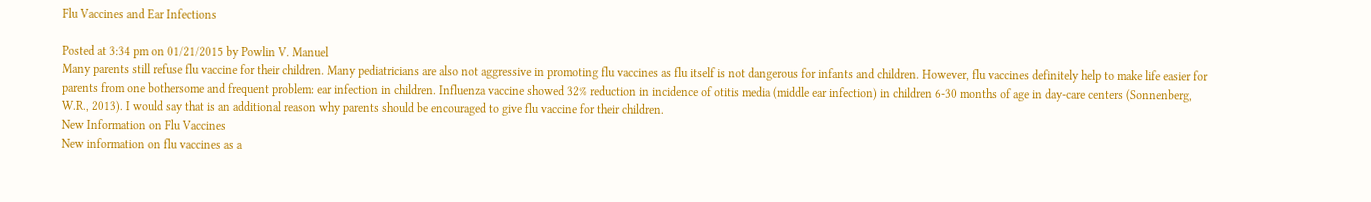Flu Vaccines and Ear Infections

Posted at 3:34 pm on 01/21/2015 by Powlin V. Manuel
Many parents still refuse flu vaccine for their children. Many pediatricians are also not aggressive in promoting flu vaccines as flu itself is not dangerous for infants and children. However, flu vaccines definitely help to make life easier for parents from one bothersome and frequent problem: ear infection in children. Influenza vaccine showed 32% reduction in incidence of otitis media (middle ear infection) in children 6-30 months of age in day-care centers (Sonnenberg, W.R., 2013). I would say that is an additional reason why parents should be encouraged to give flu vaccine for their children.
New Information on Flu Vaccines
New information on flu vaccines as a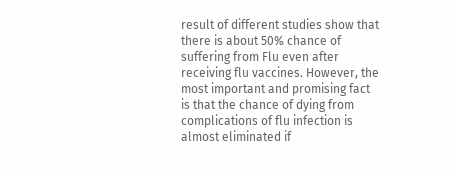result of different studies show that there is about 50% chance of suffering from Flu even after receiving flu vaccines. However, the most important and promising fact is that the chance of dying from complications of flu infection is almost eliminated if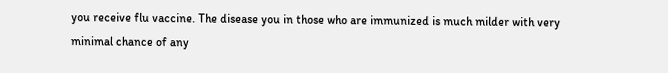you receive flu vaccine. The disease you in those who are immunized is much milder with very minimal chance of any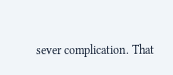sever complication. That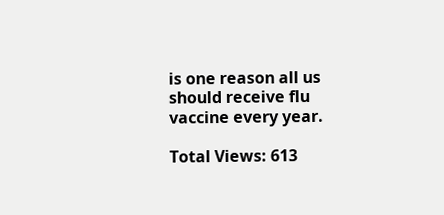is one reason all us should receive flu vaccine every year.

Total Views: 613